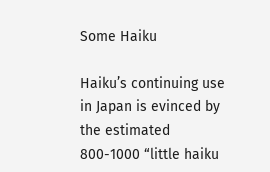Some Haiku

Haiku’s continuing use in Japan is evinced by the estimated 800-1000 “little haiku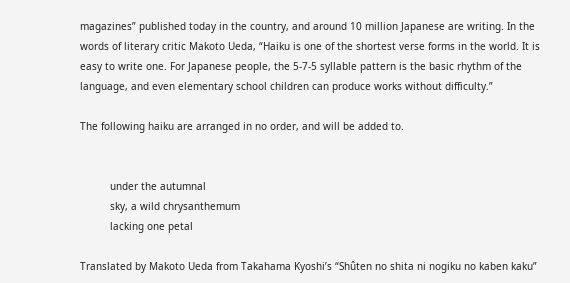magazines” published today in the country, and around 10 million Japanese are writing. In the words of literary critic Makoto Ueda, “Haiku is one of the shortest verse forms in the world. It is easy to write one. For Japanese people, the 5-7-5 syllable pattern is the basic rhythm of the language, and even elementary school children can produce works without difficulty.”

The following haiku are arranged in no order, and will be added to.


          under the autumnal
          sky, a wild chrysanthemum
          lacking one petal

Translated by Makoto Ueda from Takahama Kyoshi’s “Shûten no shita ni nogiku no kaben kaku”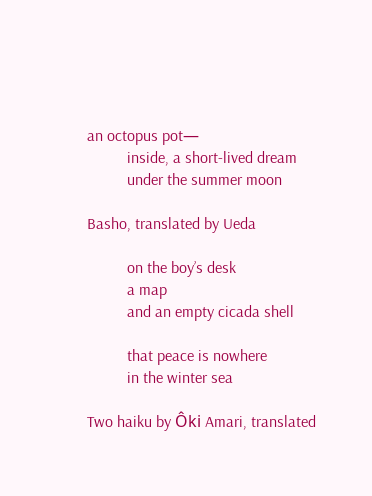an octopus pot—
          inside, a short-lived dream
          under the summer moon

Basho, translated by Ueda

          on the boy’s desk
          a map
          and an empty cicada shell

          that peace is nowhere
          in the winter sea

Two haiku by Ôki Amari, translated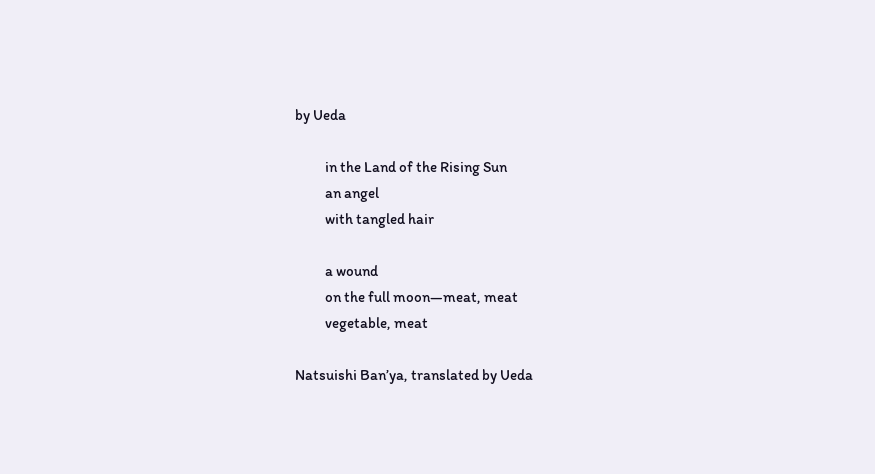by Ueda

          in the Land of the Rising Sun
          an angel
          with tangled hair

          a wound
          on the full moon—meat, meat
          vegetable, meat

Natsuishi Ban’ya, translated by Ueda